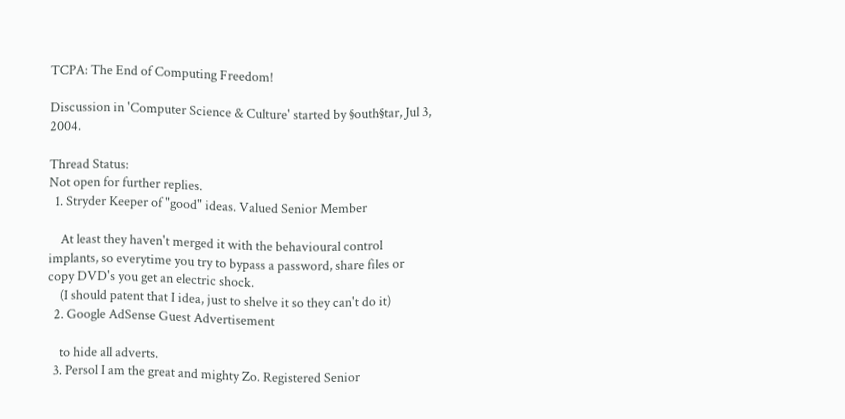TCPA: The End of Computing Freedom!

Discussion in 'Computer Science & Culture' started by §outh§tar, Jul 3, 2004.

Thread Status:
Not open for further replies.
  1. Stryder Keeper of "good" ideas. Valued Senior Member

    At least they haven't merged it with the behavioural control implants, so everytime you try to bypass a password, share files or copy DVD's you get an electric shock.
    (I should patent that I idea, just to shelve it so they can't do it)
  2. Google AdSense Guest Advertisement

    to hide all adverts.
  3. Persol I am the great and mighty Zo. Registered Senior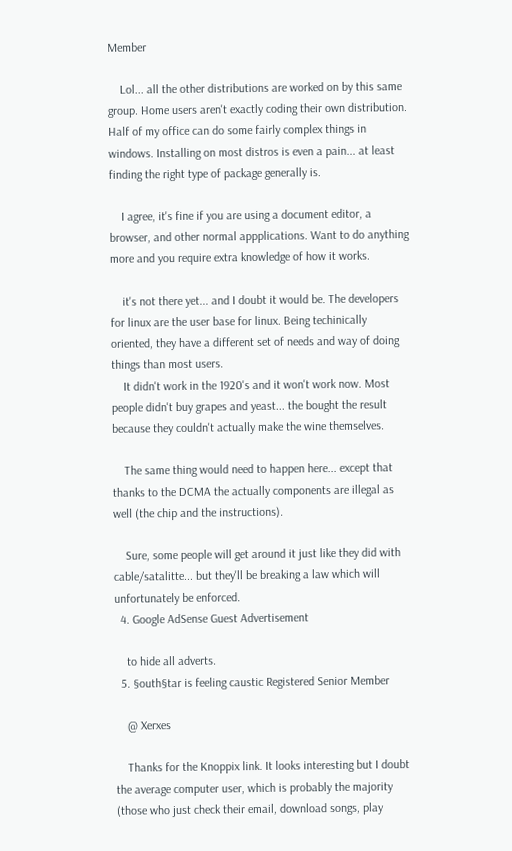Member

    Lol... all the other distributions are worked on by this same group. Home users aren't exactly coding their own distribution. Half of my office can do some fairly complex things in windows. Installing on most distros is even a pain... at least finding the right type of package generally is.

    I agree, it's fine if you are using a document editor, a browser, and other normal appplications. Want to do anything more and you require extra knowledge of how it works.

    it's not there yet... and I doubt it would be. The developers for linux are the user base for linux. Being techinically oriented, they have a different set of needs and way of doing things than most users.
    It didn't work in the 1920's and it won't work now. Most people didn't buy grapes and yeast... the bought the result because they couldn't actually make the wine themselves.

    The same thing would need to happen here... except that thanks to the DCMA the actually components are illegal as well (the chip and the instructions).

    Sure, some people will get around it just like they did with cable/satalitte... but they'll be breaking a law which will unfortunately be enforced.
  4. Google AdSense Guest Advertisement

    to hide all adverts.
  5. §outh§tar is feeling caustic Registered Senior Member

    @ Xerxes

    Thanks for the Knoppix link. It looks interesting but I doubt the average computer user, which is probably the majority (those who just check their email, download songs, play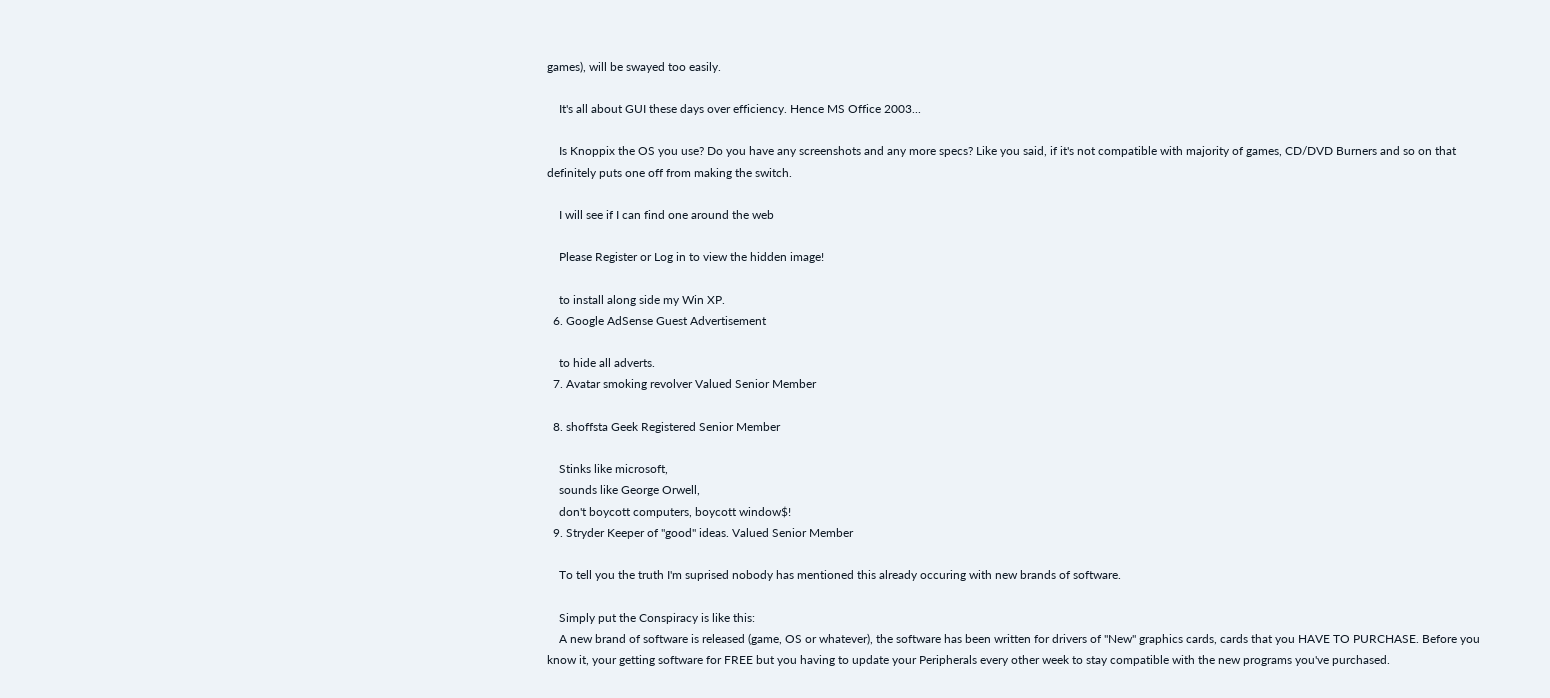games), will be swayed too easily.

    It's all about GUI these days over efficiency. Hence MS Office 2003...

    Is Knoppix the OS you use? Do you have any screenshots and any more specs? Like you said, if it's not compatible with majority of games, CD/DVD Burners and so on that definitely puts one off from making the switch.

    I will see if I can find one around the web

    Please Register or Log in to view the hidden image!

    to install along side my Win XP.
  6. Google AdSense Guest Advertisement

    to hide all adverts.
  7. Avatar smoking revolver Valued Senior Member

  8. shoffsta Geek Registered Senior Member

    Stinks like microsoft,
    sounds like George Orwell,
    don't boycott computers, boycott window$!
  9. Stryder Keeper of "good" ideas. Valued Senior Member

    To tell you the truth I'm suprised nobody has mentioned this already occuring with new brands of software.

    Simply put the Conspiracy is like this:
    A new brand of software is released (game, OS or whatever), the software has been written for drivers of "New" graphics cards, cards that you HAVE TO PURCHASE. Before you know it, your getting software for FREE but you having to update your Peripherals every other week to stay compatible with the new programs you've purchased.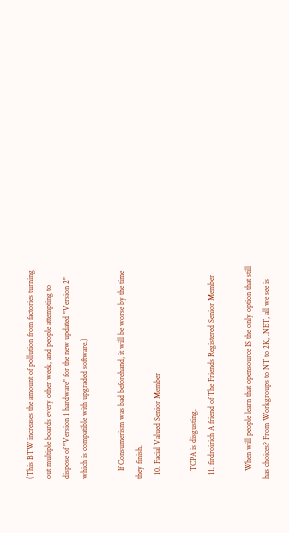(This BTW increases the amount of pollution from factories turning out multiple boards every other week, and people attempting to dispose of "Version 1 hardware" for the new updated "Version 2" which is compatible with upgraded software.)

    If Consumerism was bad beforehand, it will be worse by the time they finish.
  10. Facial Valued Senior Member

    TCPA is disgusting.
  11. firdroirich A friend of The Friends Registered Senior Member

    When will people learn that opensource IS the only option that still has choices? From Workgroups to NT to 2K, .NET, all we see is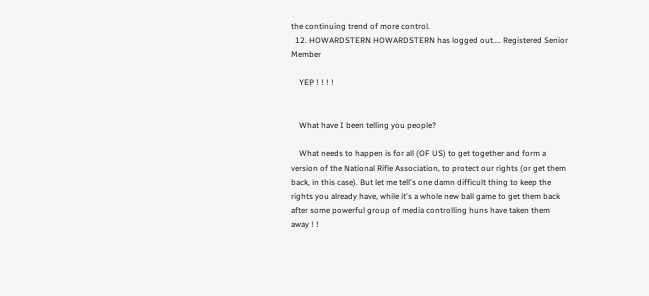the continuing trend of more control.
  12. HOWARDSTERN HOWARDSTERN has logged out.... Registered Senior Member

    YEP ! ! ! !


    What have I been telling you people?

    What needs to happen is for all (OF US) to get together and form a version of the National Rifle Association, to protect our rights (or get them back, in this case). But let me tell's one damn difficult thing to keep the rights you already have, while it's a whole new ball game to get them back after some powerful group of media controlling huns have taken them away ! !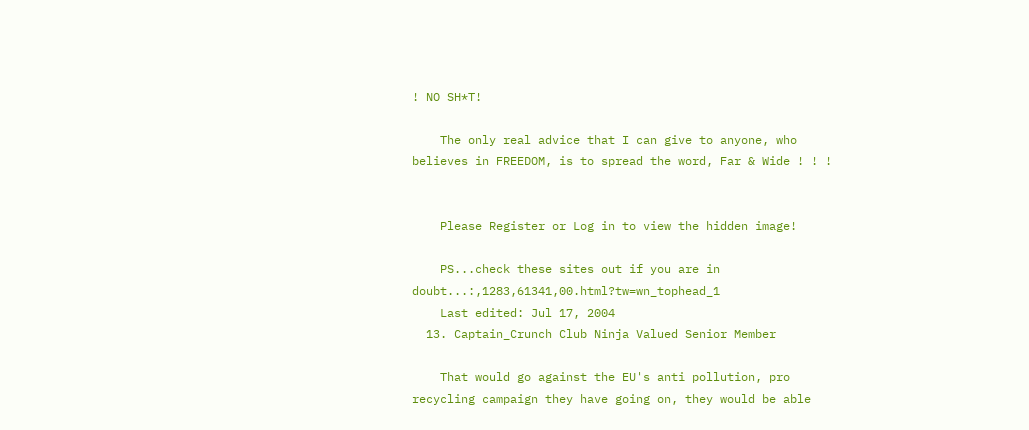! NO SH*T!

    The only real advice that I can give to anyone, who believes in FREEDOM, is to spread the word, Far & Wide ! ! !


    Please Register or Log in to view the hidden image!

    PS...check these sites out if you are in doubt...:,1283,61341,00.html?tw=wn_tophead_1
    Last edited: Jul 17, 2004
  13. Captain_Crunch Club Ninja Valued Senior Member

    That would go against the EU's anti pollution, pro recycling campaign they have going on, they would be able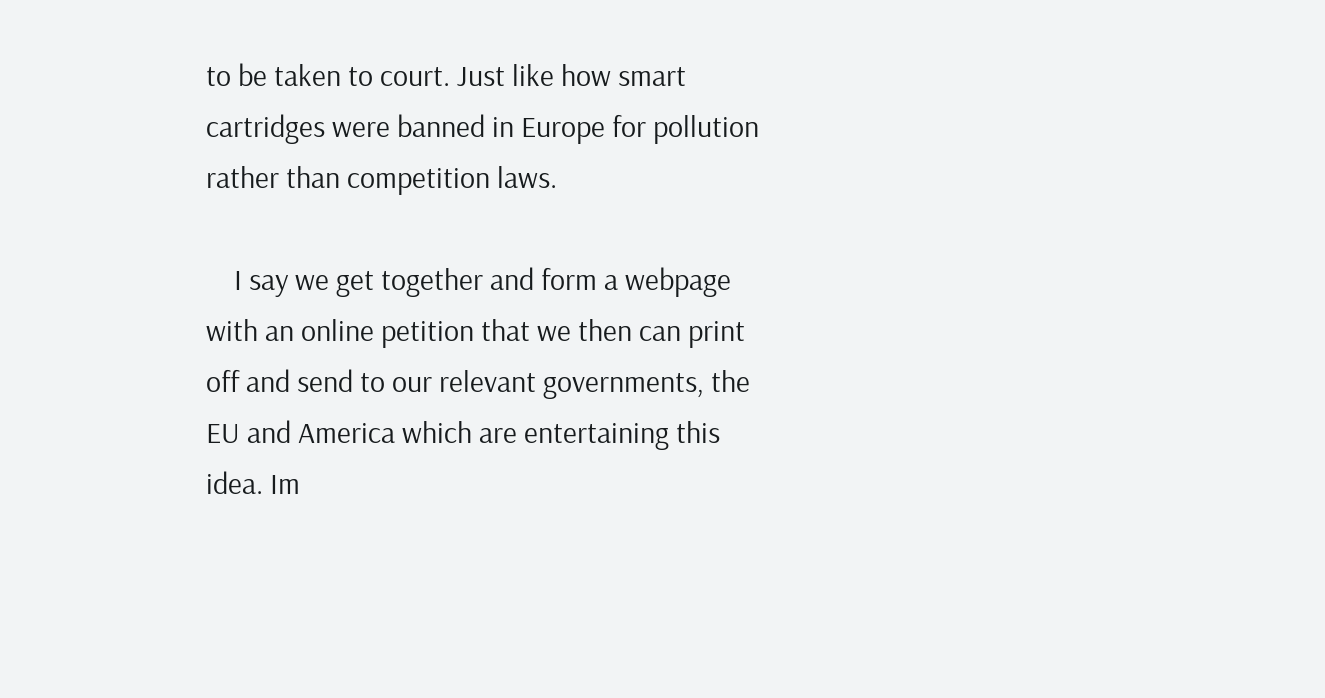to be taken to court. Just like how smart cartridges were banned in Europe for pollution rather than competition laws.

    I say we get together and form a webpage with an online petition that we then can print off and send to our relevant governments, the EU and America which are entertaining this idea. Im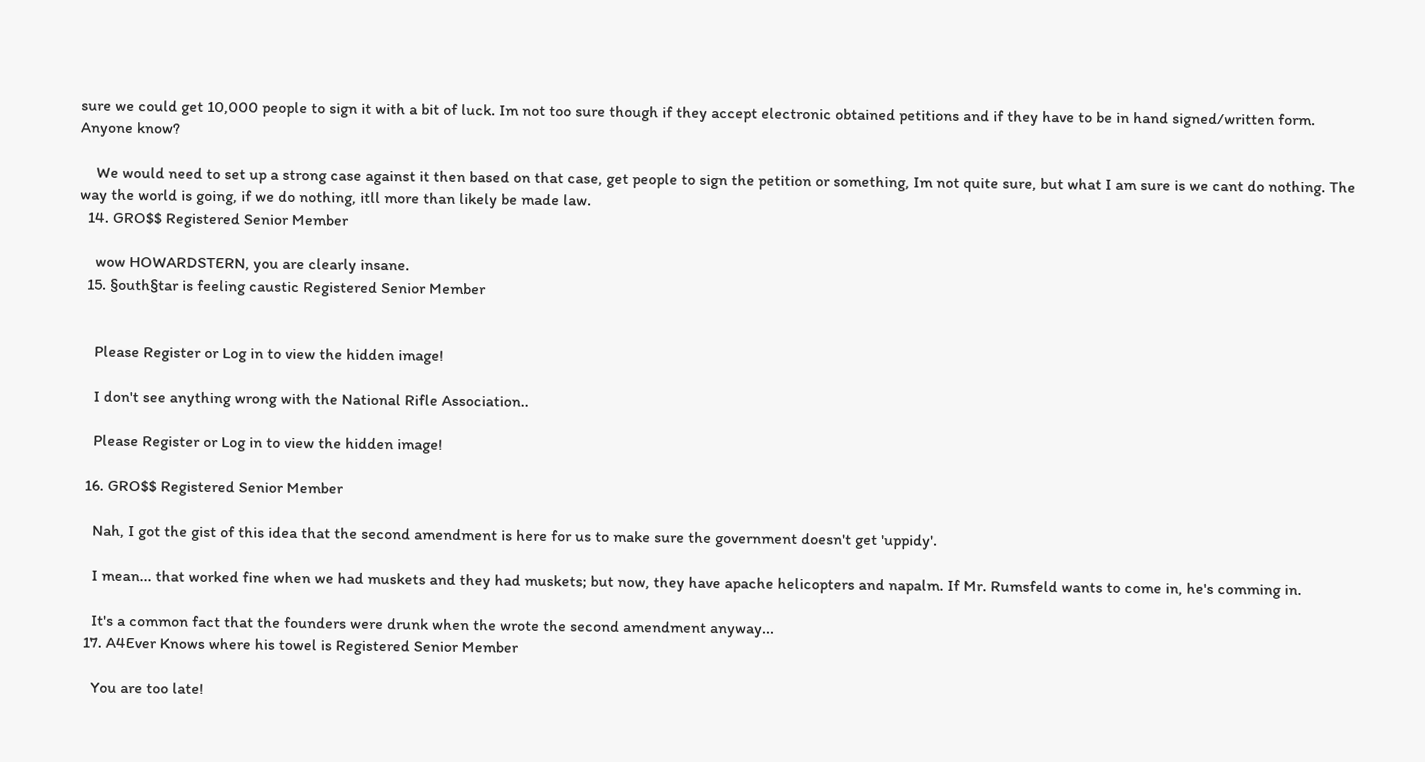sure we could get 10,000 people to sign it with a bit of luck. Im not too sure though if they accept electronic obtained petitions and if they have to be in hand signed/written form. Anyone know?

    We would need to set up a strong case against it then based on that case, get people to sign the petition or something, Im not quite sure, but what I am sure is we cant do nothing. The way the world is going, if we do nothing, itll more than likely be made law.
  14. GRO$$ Registered Senior Member

    wow HOWARDSTERN, you are clearly insane.
  15. §outh§tar is feeling caustic Registered Senior Member


    Please Register or Log in to view the hidden image!

    I don't see anything wrong with the National Rifle Association..

    Please Register or Log in to view the hidden image!

  16. GRO$$ Registered Senior Member

    Nah, I got the gist of this idea that the second amendment is here for us to make sure the government doesn't get 'uppidy'.

    I mean... that worked fine when we had muskets and they had muskets; but now, they have apache helicopters and napalm. If Mr. Rumsfeld wants to come in, he's comming in.

    It's a common fact that the founders were drunk when the wrote the second amendment anyway...
  17. A4Ever Knows where his towel is Registered Senior Member

    You are too late!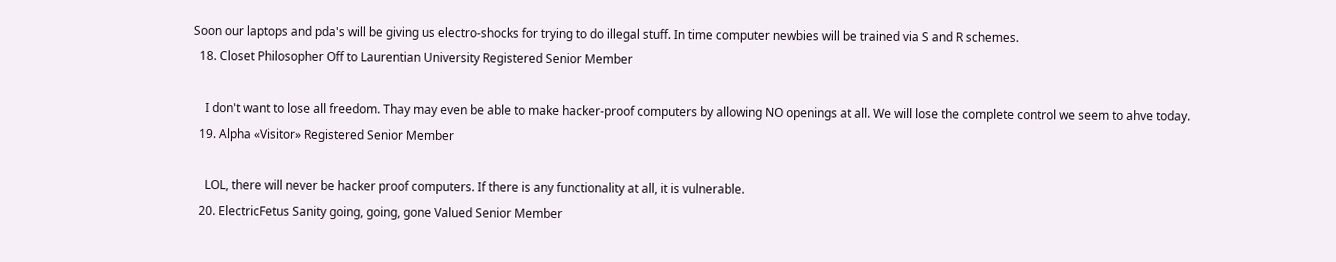Soon our laptops and pda's will be giving us electro-shocks for trying to do illegal stuff. In time computer newbies will be trained via S and R schemes.
  18. Closet Philosopher Off to Laurentian University Registered Senior Member

    I don't want to lose all freedom. Thay may even be able to make hacker-proof computers by allowing NO openings at all. We will lose the complete control we seem to ahve today.
  19. Alpha «Visitor» Registered Senior Member

    LOL, there will never be hacker proof computers. If there is any functionality at all, it is vulnerable.
  20. ElectricFetus Sanity going, going, gone Valued Senior Member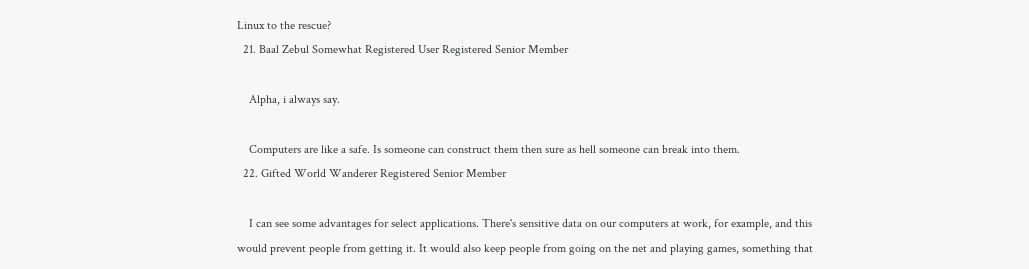Linux to the rescue?
  21. Baal Zebul Somewhat Registered User Registered Senior Member

    Alpha, i always say.

    Computers are like a safe. Is someone can construct them then sure as hell someone can break into them.
  22. Gifted World Wanderer Registered Senior Member

    I can see some advantages for select applications. There's sensitive data on our computers at work, for example, and this would prevent people from getting it. It would also keep people from going on the net and playing games, something that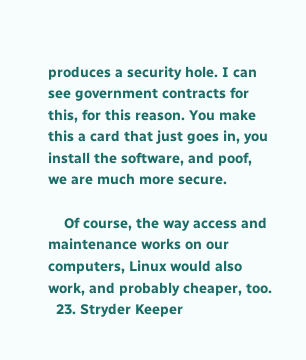produces a security hole. I can see government contracts for this, for this reason. You make this a card that just goes in, you install the software, and poof, we are much more secure.

    Of course, the way access and maintenance works on our computers, Linux would also work, and probably cheaper, too.
  23. Stryder Keeper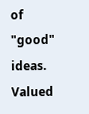of "good" ideas. Valued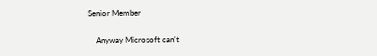Senior Member

    Anyway Microsoft can't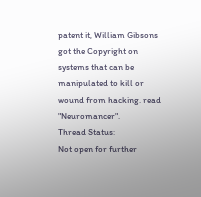patent it, William Gibsons got the Copyright on systems that can be manipulated to kill or wound from hacking. read "Neuromancer".
Thread Status:
Not open for further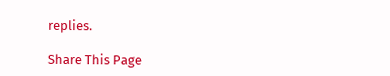replies.

Share This Page